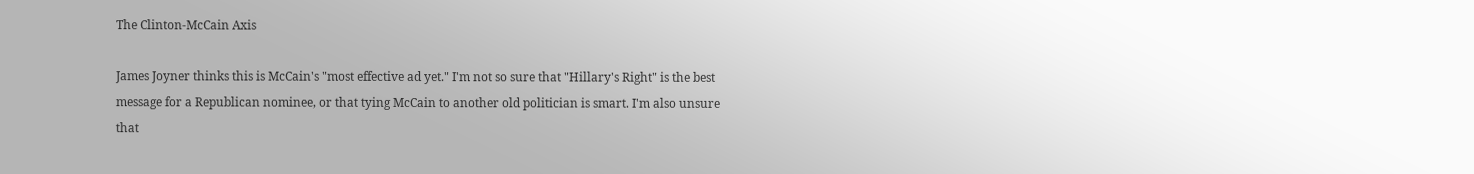The Clinton-McCain Axis

James Joyner thinks this is McCain's "most effective ad yet." I'm not so sure that "Hillary's Right" is the best message for a Republican nominee, or that tying McCain to another old politician is smart. I'm also unsure that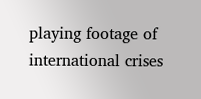playing footage of international crises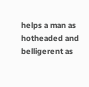helps a man as hotheaded and belligerent as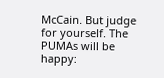McCain. But judge for yourself. The PUMAs will be happy: